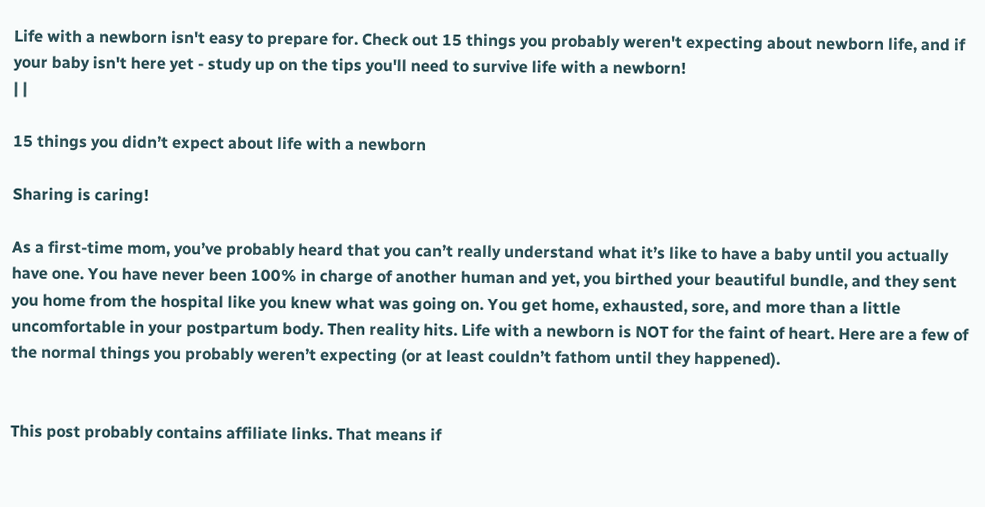Life with a newborn isn't easy to prepare for. Check out 15 things you probably weren't expecting about newborn life, and if your baby isn't here yet - study up on the tips you'll need to survive life with a newborn!
| |

15 things you didn’t expect about life with a newborn

Sharing is caring!

As a first-time mom, you’ve probably heard that you can’t really understand what it’s like to have a baby until you actually have one. You have never been 100% in charge of another human and yet, you birthed your beautiful bundle, and they sent you home from the hospital like you knew what was going on. You get home, exhausted, sore, and more than a little uncomfortable in your postpartum body. Then reality hits. Life with a newborn is NOT for the faint of heart. Here are a few of the normal things you probably weren’t expecting (or at least couldn’t fathom until they happened).


This post probably contains affiliate links. That means if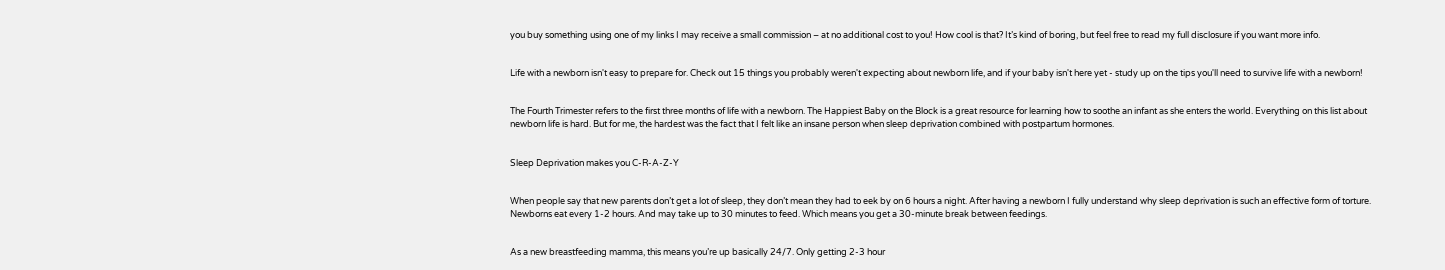you buy something using one of my links I may receive a small commission – at no additional cost to you! How cool is that? It’s kind of boring, but feel free to read my full disclosure if you want more info.


Life with a newborn isn't easy to prepare for. Check out 15 things you probably weren't expecting about newborn life, and if your baby isn't here yet - study up on the tips you'll need to survive life with a newborn!


The Fourth Trimester refers to the first three months of life with a newborn. The Happiest Baby on the Block is a great resource for learning how to soothe an infant as she enters the world. Everything on this list about newborn life is hard. But for me, the hardest was the fact that I felt like an insane person when sleep deprivation combined with postpartum hormones.


Sleep Deprivation makes you C-R-A-Z-Y


When people say that new parents don’t get a lot of sleep, they don’t mean they had to eek by on 6 hours a night. After having a newborn I fully understand why sleep deprivation is such an effective form of torture. Newborns eat every 1-2 hours. And may take up to 30 minutes to feed. Which means you get a 30-minute break between feedings.


As a new breastfeeding mamma, this means you’re up basically 24/7. Only getting 2-3 hour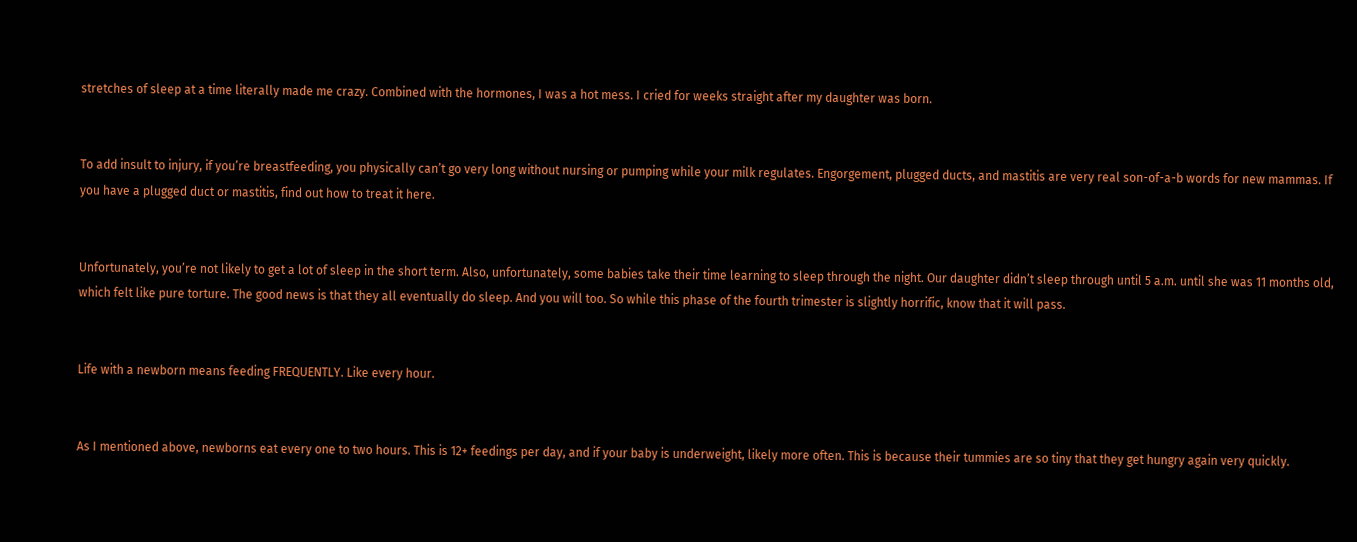stretches of sleep at a time literally made me crazy. Combined with the hormones, I was a hot mess. I cried for weeks straight after my daughter was born.


To add insult to injury, if you’re breastfeeding, you physically can’t go very long without nursing or pumping while your milk regulates. Engorgement, plugged ducts, and mastitis are very real son-of-a-b words for new mammas. If you have a plugged duct or mastitis, find out how to treat it here.


Unfortunately, you’re not likely to get a lot of sleep in the short term. Also, unfortunately, some babies take their time learning to sleep through the night. Our daughter didn’t sleep through until 5 a.m. until she was 11 months old, which felt like pure torture. The good news is that they all eventually do sleep. And you will too. So while this phase of the fourth trimester is slightly horrific, know that it will pass.


Life with a newborn means feeding FREQUENTLY. Like every hour.


As I mentioned above, newborns eat every one to two hours. This is 12+ feedings per day, and if your baby is underweight, likely more often. This is because their tummies are so tiny that they get hungry again very quickly.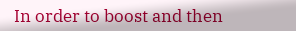In order to boost and then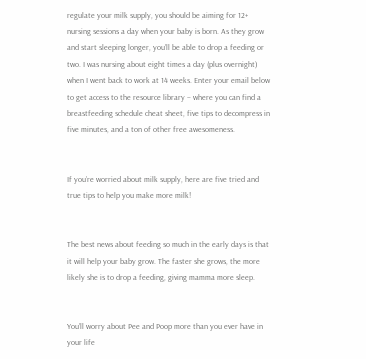regulate your milk supply, you should be aiming for 12+ nursing sessions a day when your baby is born. As they grow and start sleeping longer, you’ll be able to drop a feeding or two. I was nursing about eight times a day (plus overnight) when I went back to work at 14 weeks. Enter your email below to get access to the resource library – where you can find a breastfeeding schedule cheat sheet, five tips to decompress in five minutes, and a ton of other free awesomeness.


If you’re worried about milk supply, here are five tried and true tips to help you make more milk!


The best news about feeding so much in the early days is that it will help your baby grow. The faster she grows, the more likely she is to drop a feeding, giving mamma more sleep.


You’ll worry about Pee and Poop more than you ever have in your life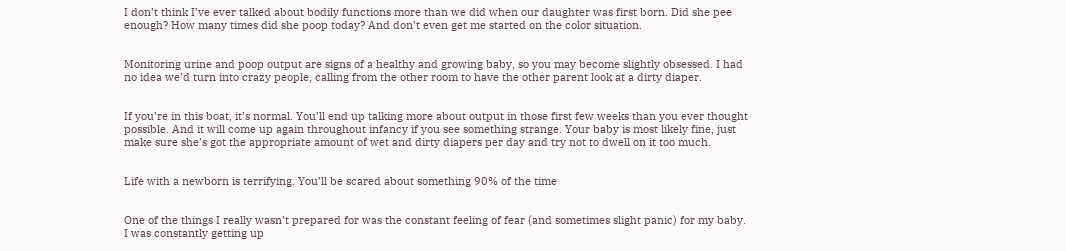I don’t think I’ve ever talked about bodily functions more than we did when our daughter was first born. Did she pee enough? How many times did she poop today? And don’t even get me started on the color situation.


Monitoring urine and poop output are signs of a healthy and growing baby, so you may become slightly obsessed. I had no idea we’d turn into crazy people, calling from the other room to have the other parent look at a dirty diaper.


If you’re in this boat, it’s normal. You’ll end up talking more about output in those first few weeks than you ever thought possible. And it will come up again throughout infancy if you see something strange. Your baby is most likely fine, just make sure she’s got the appropriate amount of wet and dirty diapers per day and try not to dwell on it too much.


Life with a newborn is terrifying. You’ll be scared about something 90% of the time


One of the things I really wasn’t prepared for was the constant feeling of fear (and sometimes slight panic) for my baby. I was constantly getting up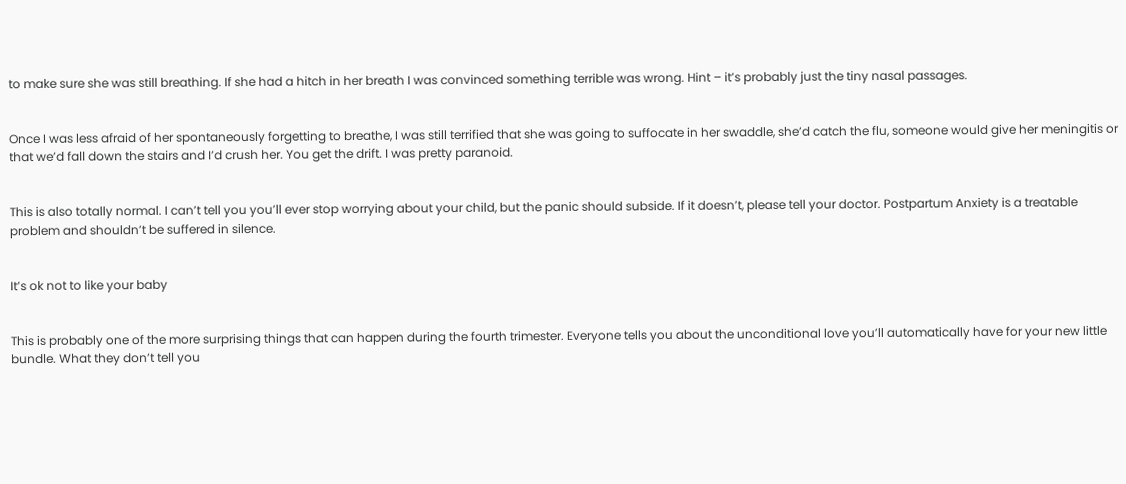to make sure she was still breathing. If she had a hitch in her breath I was convinced something terrible was wrong. Hint – it’s probably just the tiny nasal passages.


Once I was less afraid of her spontaneously forgetting to breathe, I was still terrified that she was going to suffocate in her swaddle, she’d catch the flu, someone would give her meningitis or that we’d fall down the stairs and I’d crush her. You get the drift. I was pretty paranoid.


This is also totally normal. I can’t tell you you’ll ever stop worrying about your child, but the panic should subside. If it doesn’t, please tell your doctor. Postpartum Anxiety is a treatable problem and shouldn’t be suffered in silence.


It’s ok not to like your baby


This is probably one of the more surprising things that can happen during the fourth trimester. Everyone tells you about the unconditional love you’ll automatically have for your new little bundle. What they don’t tell you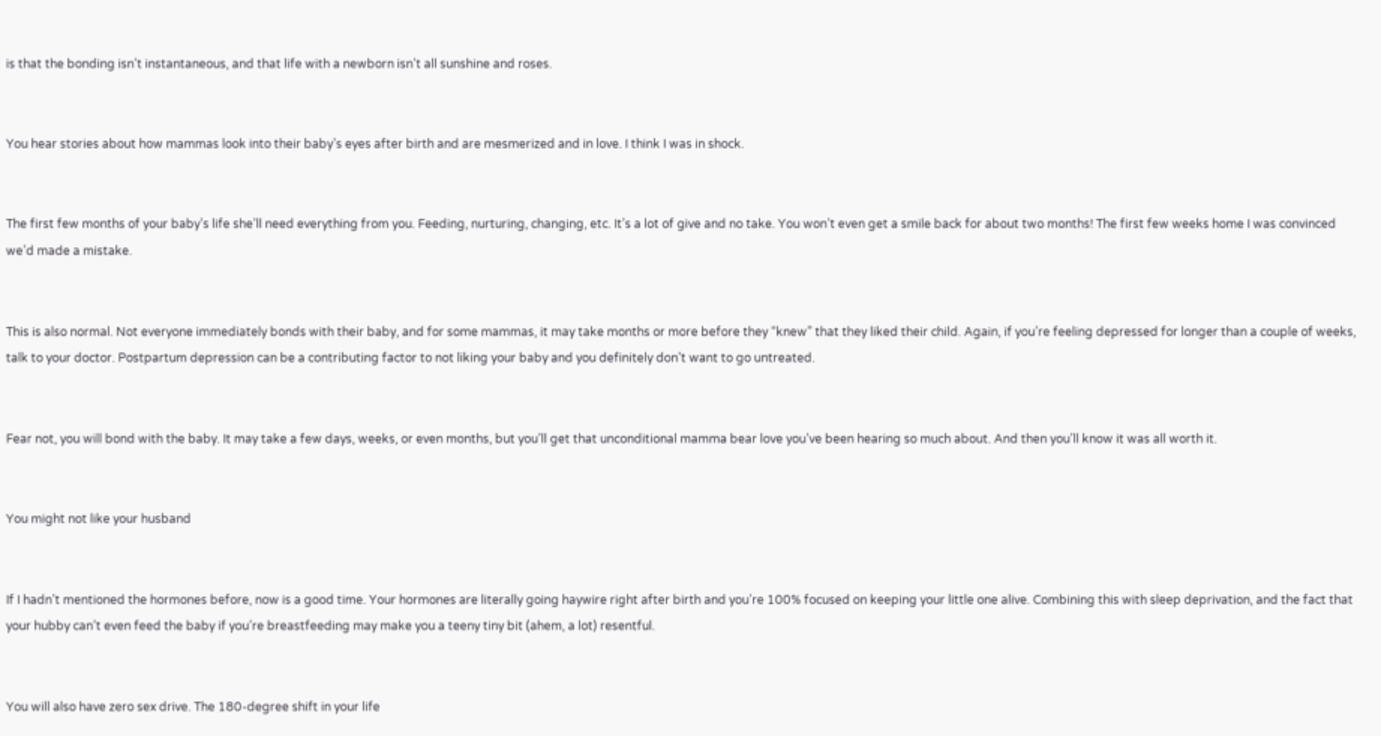is that the bonding isn’t instantaneous, and that life with a newborn isn’t all sunshine and roses.


You hear stories about how mammas look into their baby’s eyes after birth and are mesmerized and in love. I think I was in shock.


The first few months of your baby’s life she’ll need everything from you. Feeding, nurturing, changing, etc. It’s a lot of give and no take. You won’t even get a smile back for about two months! The first few weeks home I was convinced we’d made a mistake.


This is also normal. Not everyone immediately bonds with their baby, and for some mammas, it may take months or more before they “knew” that they liked their child. Again, if you’re feeling depressed for longer than a couple of weeks, talk to your doctor. Postpartum depression can be a contributing factor to not liking your baby and you definitely don’t want to go untreated.


Fear not, you will bond with the baby. It may take a few days, weeks, or even months, but you’ll get that unconditional mamma bear love you’ve been hearing so much about. And then you’ll know it was all worth it.


You might not like your husband


If I hadn’t mentioned the hormones before, now is a good time. Your hormones are literally going haywire right after birth and you’re 100% focused on keeping your little one alive. Combining this with sleep deprivation, and the fact that your hubby can’t even feed the baby if you’re breastfeeding may make you a teeny tiny bit (ahem, a lot) resentful.


You will also have zero sex drive. The 180-degree shift in your life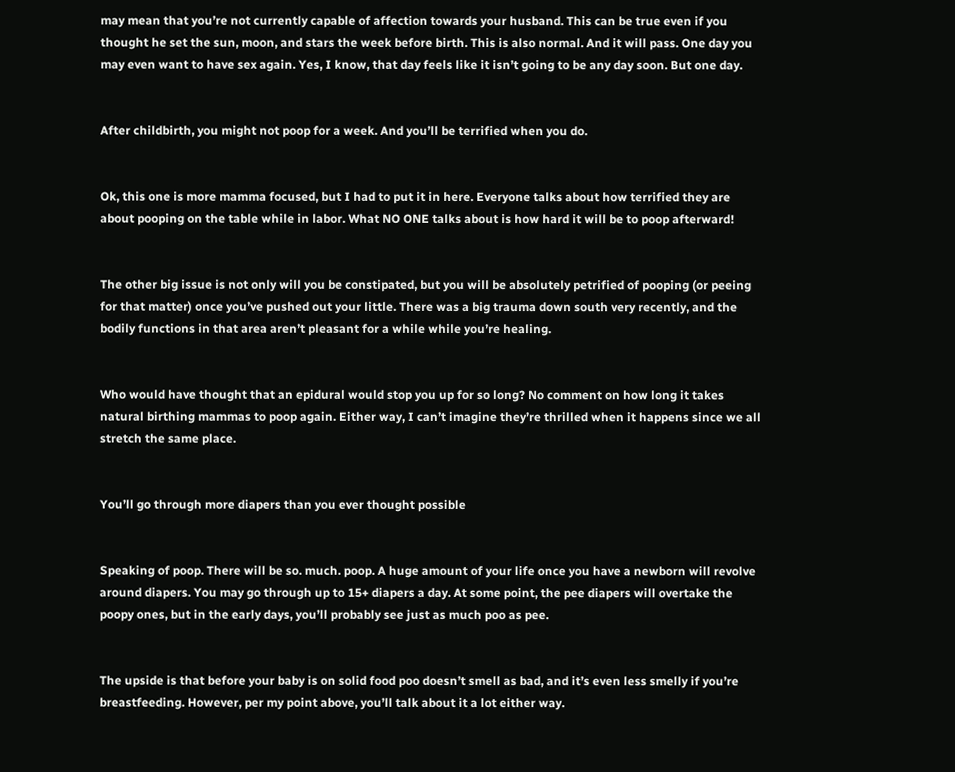may mean that you’re not currently capable of affection towards your husband. This can be true even if you thought he set the sun, moon, and stars the week before birth. This is also normal. And it will pass. One day you may even want to have sex again. Yes, I know, that day feels like it isn’t going to be any day soon. But one day.


After childbirth, you might not poop for a week. And you’ll be terrified when you do.


Ok, this one is more mamma focused, but I had to put it in here. Everyone talks about how terrified they are about pooping on the table while in labor. What NO ONE talks about is how hard it will be to poop afterward!


The other big issue is not only will you be constipated, but you will be absolutely petrified of pooping (or peeing for that matter) once you’ve pushed out your little. There was a big trauma down south very recently, and the bodily functions in that area aren’t pleasant for a while while you’re healing.


Who would have thought that an epidural would stop you up for so long? No comment on how long it takes natural birthing mammas to poop again. Either way, I can’t imagine they’re thrilled when it happens since we all stretch the same place.


You’ll go through more diapers than you ever thought possible


Speaking of poop. There will be so. much. poop. A huge amount of your life once you have a newborn will revolve around diapers. You may go through up to 15+ diapers a day. At some point, the pee diapers will overtake the poopy ones, but in the early days, you’ll probably see just as much poo as pee.


The upside is that before your baby is on solid food poo doesn’t smell as bad, and it’s even less smelly if you’re breastfeeding. However, per my point above, you’ll talk about it a lot either way.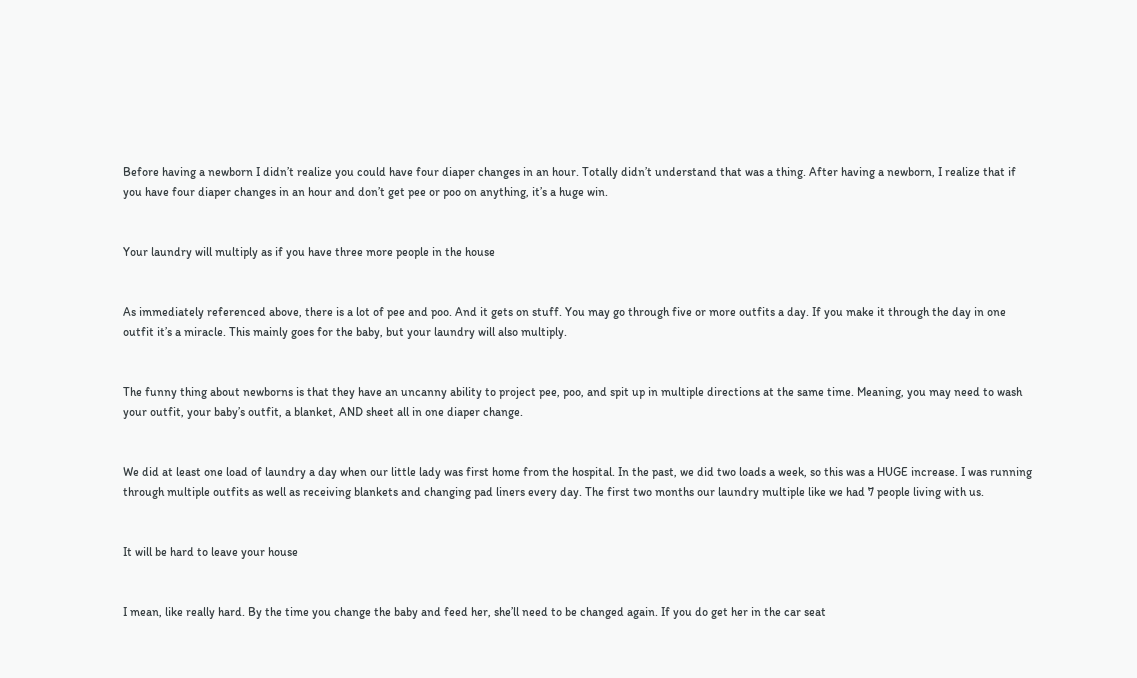Before having a newborn I didn’t realize you could have four diaper changes in an hour. Totally didn’t understand that was a thing. After having a newborn, I realize that if you have four diaper changes in an hour and don’t get pee or poo on anything, it’s a huge win.


Your laundry will multiply as if you have three more people in the house


As immediately referenced above, there is a lot of pee and poo. And it gets on stuff. You may go through five or more outfits a day. If you make it through the day in one outfit it’s a miracle. This mainly goes for the baby, but your laundry will also multiply.


The funny thing about newborns is that they have an uncanny ability to project pee, poo, and spit up in multiple directions at the same time. Meaning, you may need to wash your outfit, your baby’s outfit, a blanket, AND sheet all in one diaper change.


We did at least one load of laundry a day when our little lady was first home from the hospital. In the past, we did two loads a week, so this was a HUGE increase. I was running through multiple outfits as well as receiving blankets and changing pad liners every day. The first two months our laundry multiple like we had 7 people living with us.


It will be hard to leave your house


I mean, like really hard. By the time you change the baby and feed her, she’ll need to be changed again. If you do get her in the car seat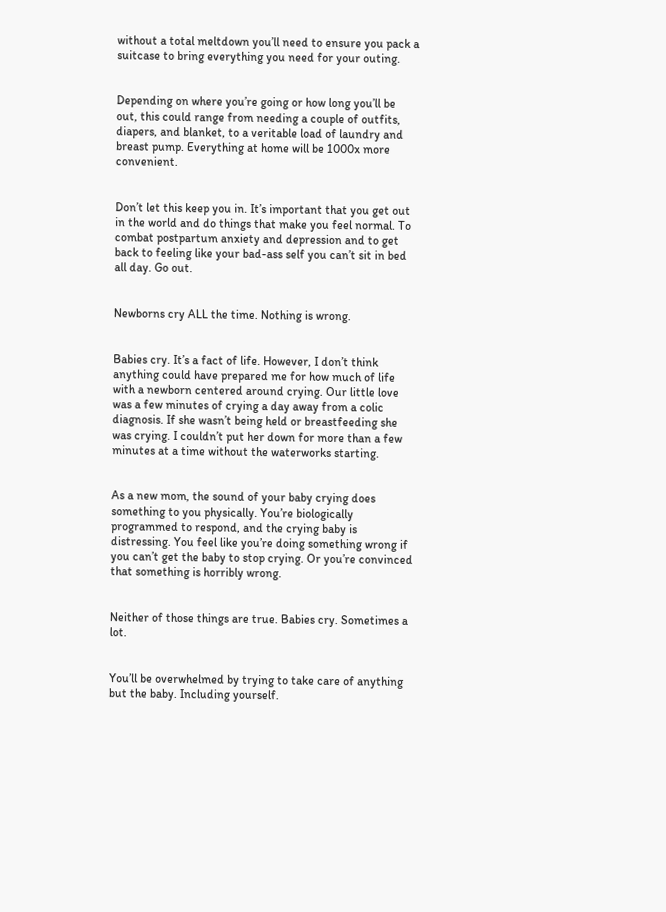without a total meltdown you’ll need to ensure you pack a suitcase to bring everything you need for your outing.


Depending on where you’re going or how long you’ll be out, this could range from needing a couple of outfits, diapers, and blanket, to a veritable load of laundry and breast pump. Everything at home will be 1000x more convenient.


Don’t let this keep you in. It’s important that you get out in the world and do things that make you feel normal. To combat postpartum anxiety and depression and to get back to feeling like your bad-ass self you can’t sit in bed all day. Go out.


Newborns cry ALL the time. Nothing is wrong.


Babies cry. It’s a fact of life. However, I don’t think anything could have prepared me for how much of life with a newborn centered around crying. Our little love was a few minutes of crying a day away from a colic diagnosis. If she wasn’t being held or breastfeeding she was crying. I couldn’t put her down for more than a few minutes at a time without the waterworks starting.


As a new mom, the sound of your baby crying does something to you physically. You’re biologically programmed to respond, and the crying baby is distressing. You feel like you’re doing something wrong if you can’t get the baby to stop crying. Or you’re convinced that something is horribly wrong.


Neither of those things are true. Babies cry. Sometimes a lot.


You’ll be overwhelmed by trying to take care of anything but the baby. Including yourself.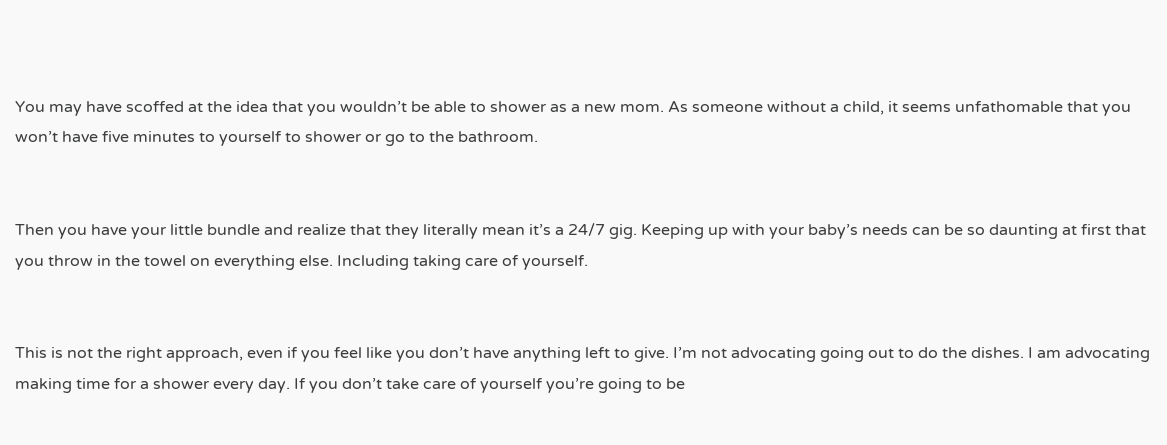You may have scoffed at the idea that you wouldn’t be able to shower as a new mom. As someone without a child, it seems unfathomable that you won’t have five minutes to yourself to shower or go to the bathroom.


Then you have your little bundle and realize that they literally mean it’s a 24/7 gig. Keeping up with your baby’s needs can be so daunting at first that you throw in the towel on everything else. Including taking care of yourself.


This is not the right approach, even if you feel like you don’t have anything left to give. I’m not advocating going out to do the dishes. I am advocating making time for a shower every day. If you don’t take care of yourself you’re going to be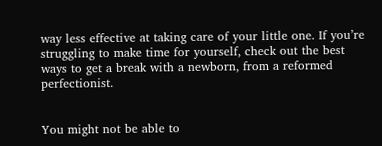way less effective at taking care of your little one. If you’re struggling to make time for yourself, check out the best ways to get a break with a newborn, from a reformed perfectionist.


You might not be able to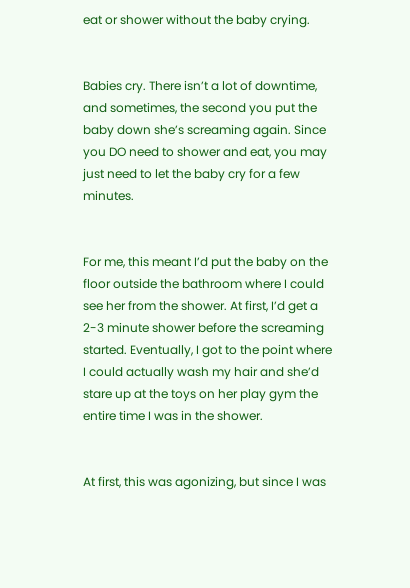eat or shower without the baby crying.


Babies cry. There isn’t a lot of downtime, and sometimes, the second you put the baby down she’s screaming again. Since you DO need to shower and eat, you may just need to let the baby cry for a few minutes.


For me, this meant I’d put the baby on the floor outside the bathroom where I could see her from the shower. At first, I’d get a 2-3 minute shower before the screaming started. Eventually, I got to the point where I could actually wash my hair and she’d stare up at the toys on her play gym the entire time I was in the shower.


At first, this was agonizing, but since I was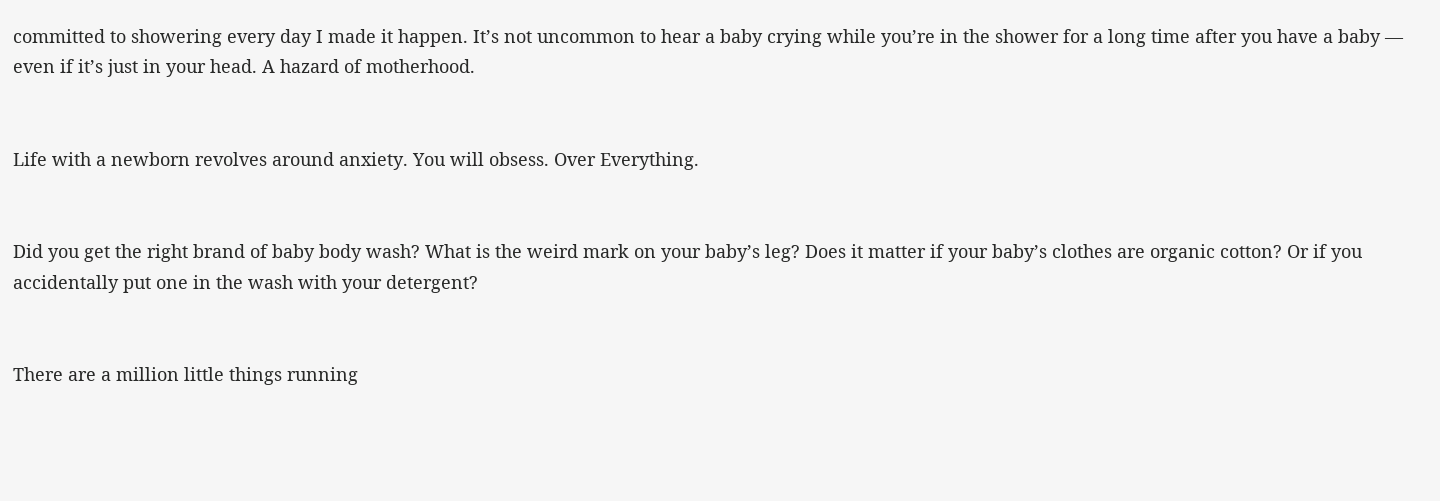committed to showering every day I made it happen. It’s not uncommon to hear a baby crying while you’re in the shower for a long time after you have a baby — even if it’s just in your head. A hazard of motherhood.


Life with a newborn revolves around anxiety. You will obsess. Over Everything.


Did you get the right brand of baby body wash? What is the weird mark on your baby’s leg? Does it matter if your baby’s clothes are organic cotton? Or if you accidentally put one in the wash with your detergent?


There are a million little things running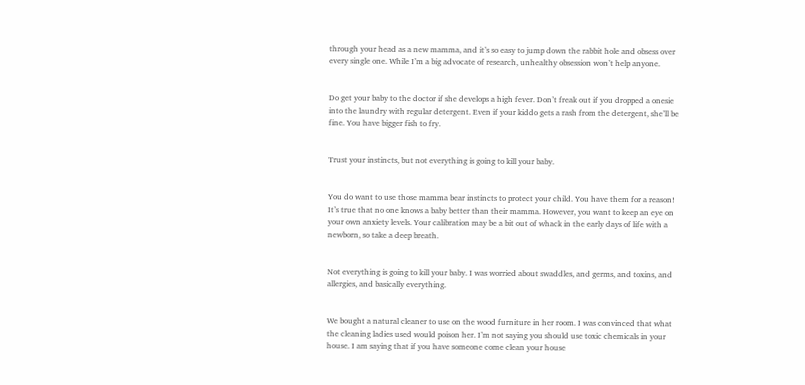through your head as a new mamma, and it’s so easy to jump down the rabbit hole and obsess over every single one. While I’m a big advocate of research, unhealthy obsession won’t help anyone.


Do get your baby to the doctor if she develops a high fever. Don’t freak out if you dropped a onesie into the laundry with regular detergent. Even if your kiddo gets a rash from the detergent, she’ll be fine. You have bigger fish to fry.


Trust your instincts, but not everything is going to kill your baby.


You do want to use those mamma bear instincts to protect your child. You have them for a reason! It’s true that no one knows a baby better than their mamma. However, you want to keep an eye on your own anxiety levels. Your calibration may be a bit out of whack in the early days of life with a newborn, so take a deep breath.


Not everything is going to kill your baby. I was worried about swaddles, and germs, and toxins, and allergies, and basically everything.


We bought a natural cleaner to use on the wood furniture in her room. I was convinced that what the cleaning ladies used would poison her. I’m not saying you should use toxic chemicals in your house. I am saying that if you have someone come clean your house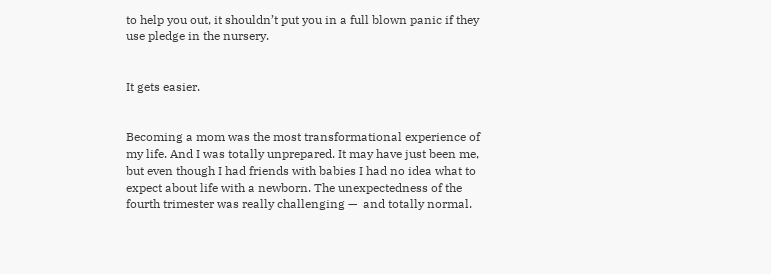to help you out, it shouldn’t put you in a full blown panic if they use pledge in the nursery.


It gets easier.


Becoming a mom was the most transformational experience of my life. And I was totally unprepared. It may have just been me, but even though I had friends with babies I had no idea what to expect about life with a newborn. The unexpectedness of the fourth trimester was really challenging —  and totally normal.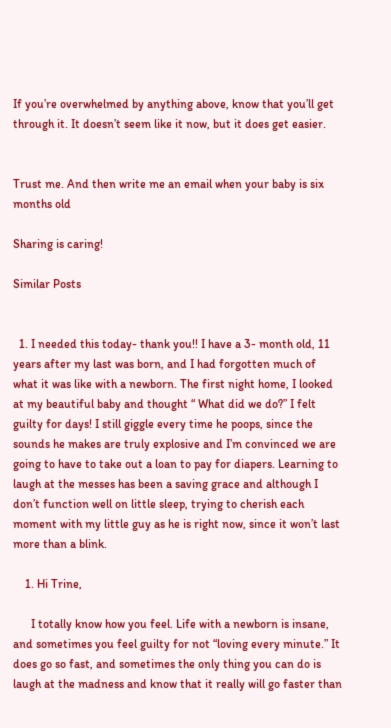If you’re overwhelmed by anything above, know that you’ll get through it. It doesn’t seem like it now, but it does get easier.


Trust me. And then write me an email when your baby is six months old

Sharing is caring!

Similar Posts


  1. I needed this today- thank you!! I have a 3- month old, 11 years after my last was born, and I had forgotten much of what it was like with a newborn. The first night home, I looked at my beautiful baby and thought “ What did we do?” I felt guilty for days! I still giggle every time he poops, since the sounds he makes are truly explosive and I’m convinced we are going to have to take out a loan to pay for diapers. Learning to laugh at the messes has been a saving grace and although I don’t function well on little sleep, trying to cherish each moment with my little guy as he is right now, since it won’t last more than a blink.

    1. Hi Trine,

      I totally know how you feel. Life with a newborn is insane, and sometimes you feel guilty for not “loving every minute.” It does go so fast, and sometimes the only thing you can do is laugh at the madness and know that it really will go faster than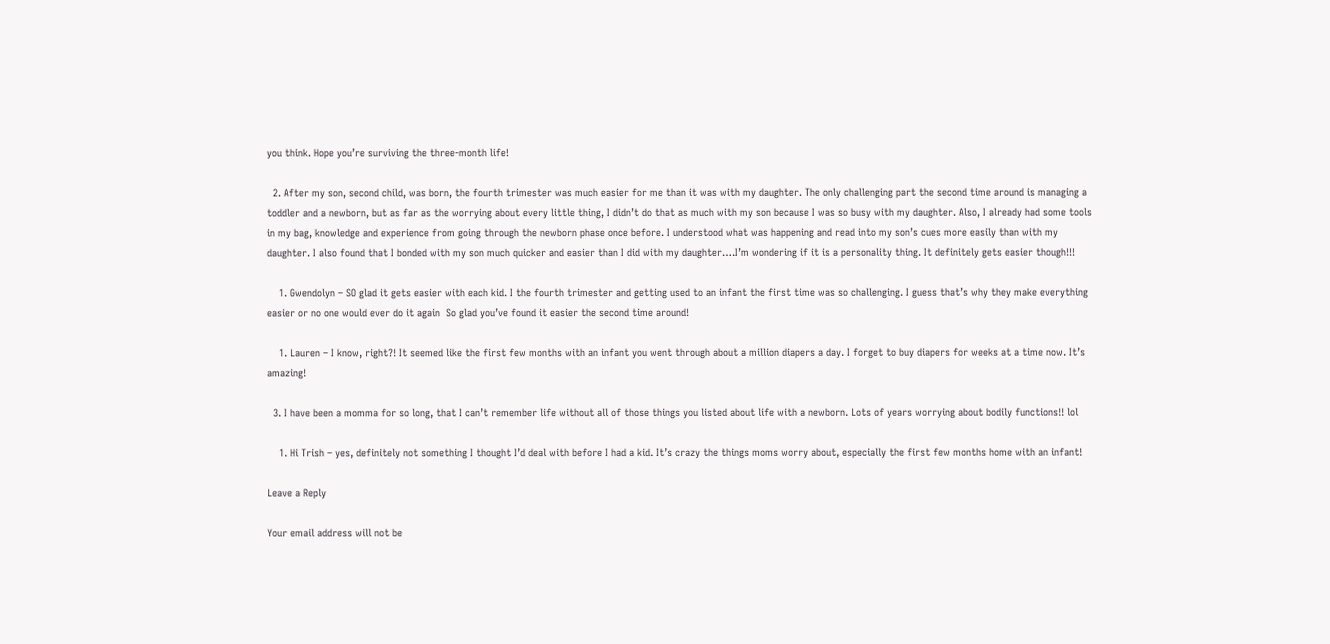you think. Hope you’re surviving the three-month life!

  2. After my son, second child, was born, the fourth trimester was much easier for me than it was with my daughter. The only challenging part the second time around is managing a toddler and a newborn, but as far as the worrying about every little thing, I didn’t do that as much with my son because I was so busy with my daughter. Also, I already had some tools in my bag, knowledge and experience from going through the newborn phase once before. I understood what was happening and read into my son’s cues more easily than with my daughter. I also found that I bonded with my son much quicker and easier than I did with my daughter….I’m wondering if it is a personality thing. It definitely gets easier though!!!

    1. Gwendolyn – SO glad it gets easier with each kid. I the fourth trimester and getting used to an infant the first time was so challenging. I guess that’s why they make everything easier or no one would ever do it again  So glad you’ve found it easier the second time around!

    1. Lauren – I know, right?! It seemed like the first few months with an infant you went through about a million diapers a day. I forget to buy diapers for weeks at a time now. It’s amazing!

  3. I have been a momma for so long, that I can’t remember life without all of those things you listed about life with a newborn. Lots of years worrying about bodily functions!! lol

    1. Hi Trish – yes, definitely not something I thought I’d deal with before I had a kid. It’s crazy the things moms worry about, especially the first few months home with an infant!

Leave a Reply

Your email address will not be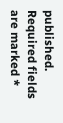published. Required fields are marked *